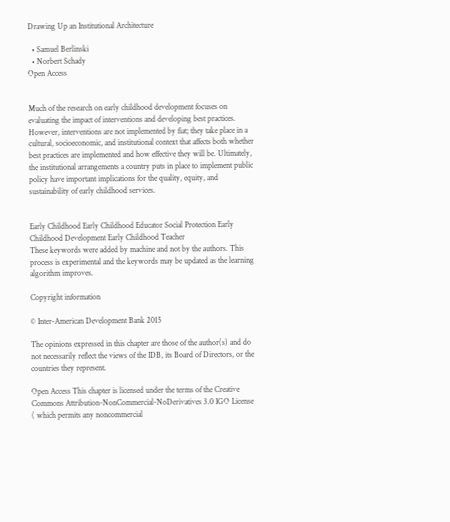Drawing Up an Institutional Architecture

  • Samuel Berlinski
  • Norbert Schady
Open Access


Much of the research on early childhood development focuses on evaluating the impact of interventions and developing best practices. However, interventions are not implemented by fiat; they take place in a cultural, socioeconomic, and institutional context that affects both whether best practices are implemented and how effective they will be. Ultimately, the institutional arrangements a country puts in place to implement public policy have important implications for the quality, equity, and sustainability of early childhood services.


Early Childhood Early Childhood Educator Social Protection Early Childhood Development Early Childhood Teacher
These keywords were added by machine and not by the authors. This process is experimental and the keywords may be updated as the learning algorithm improves.

Copyright information

© Inter-American Development Bank 2015

The opinions expressed in this chapter are those of the author(s) and do not necessarily reflect the views of the IDB, its Board of Directors, or the countries they represent.

Open Access This chapter is licensed under the terms of the Creative Commons Attribution-NonCommercial-NoDerivatives 3.0 IGO License ( which permits any noncommercial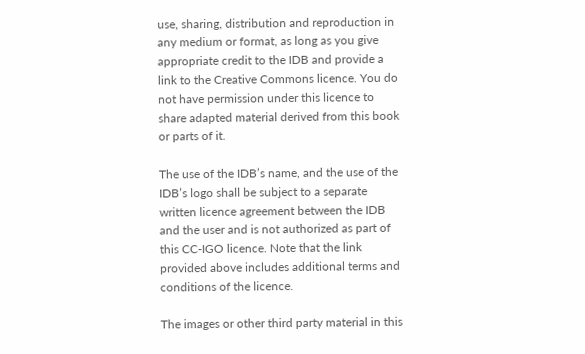use, sharing, distribution and reproduction in any medium or format, as long as you give appropriate credit to the IDB and provide a link to the Creative Commons licence. You do not have permission under this licence to share adapted material derived from this book or parts of it.

The use of the IDB’s name, and the use of the IDB’s logo shall be subject to a separate written licence agreement between the IDB and the user and is not authorized as part of this CC-IGO licence. Note that the link provided above includes additional terms and conditions of the licence.

The images or other third party material in this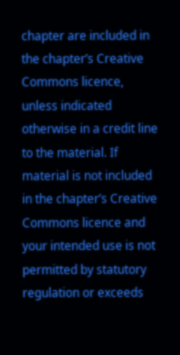chapter are included in the chapter’s Creative Commons licence, unless indicated otherwise in a credit line to the material. If material is not included in the chapter’s Creative Commons licence and your intended use is not permitted by statutory regulation or exceeds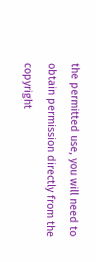the permitted use, you will need to obtain permission directly from the copyright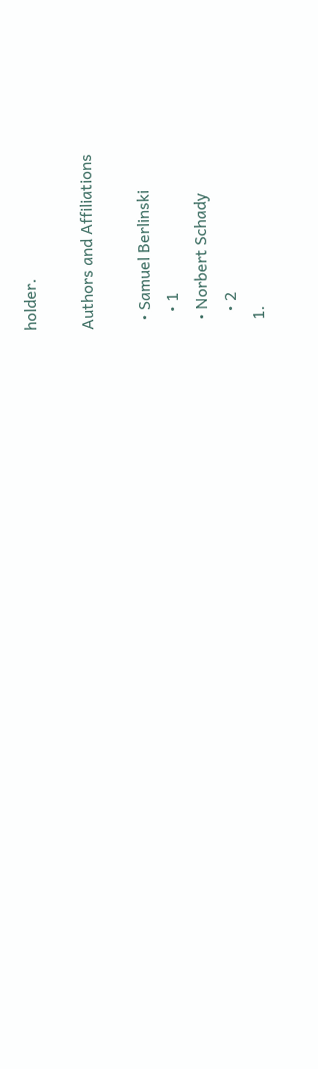holder.

Authors and Affiliations

  • Samuel Berlinski
    • 1
  • Norbert Schady
    • 2
  1.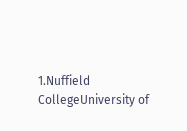1.Nuffield CollegeUniversity of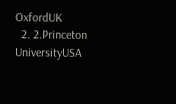OxfordUK
  2. 2.Princeton UniversityUSA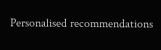Personalised recommendations